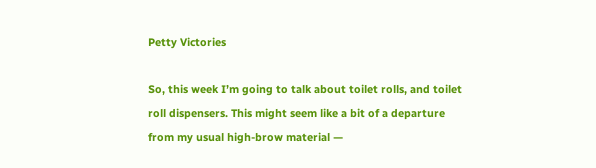Petty Victories

So, this week I’m going to talk about toilet rolls, and toilet roll dispensers. This might seem like a bit of a departure from my usual high-brow material —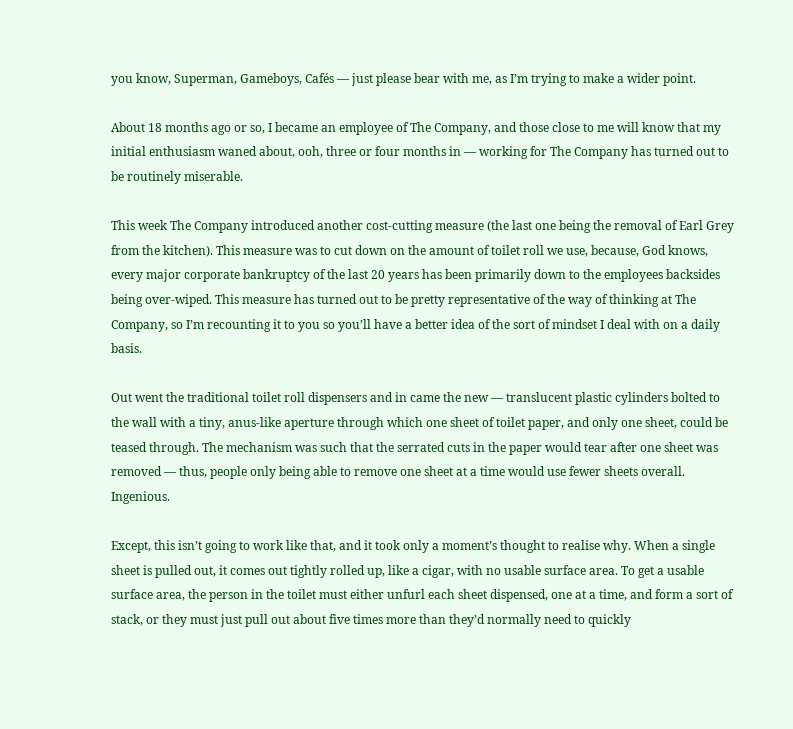you know, Superman, Gameboys, Cafés — just please bear with me, as I’m trying to make a wider point.

About 18 months ago or so, I became an employee of The Company, and those close to me will know that my initial enthusiasm waned about, ooh, three or four months in — working for The Company has turned out to be routinely miserable.

This week The Company introduced another cost-cutting measure (the last one being the removal of Earl Grey from the kitchen). This measure was to cut down on the amount of toilet roll we use, because, God knows, every major corporate bankruptcy of the last 20 years has been primarily down to the employees backsides being over-wiped. This measure has turned out to be pretty representative of the way of thinking at The Company, so I’m recounting it to you so you’ll have a better idea of the sort of mindset I deal with on a daily basis.

Out went the traditional toilet roll dispensers and in came the new — translucent plastic cylinders bolted to the wall with a tiny, anus-like aperture through which one sheet of toilet paper, and only one sheet, could be teased through. The mechanism was such that the serrated cuts in the paper would tear after one sheet was removed — thus, people only being able to remove one sheet at a time would use fewer sheets overall. Ingenious.

Except, this isn’t going to work like that, and it took only a moment’s thought to realise why. When a single sheet is pulled out, it comes out tightly rolled up, like a cigar, with no usable surface area. To get a usable surface area, the person in the toilet must either unfurl each sheet dispensed, one at a time, and form a sort of stack, or they must just pull out about five times more than they’d normally need to quickly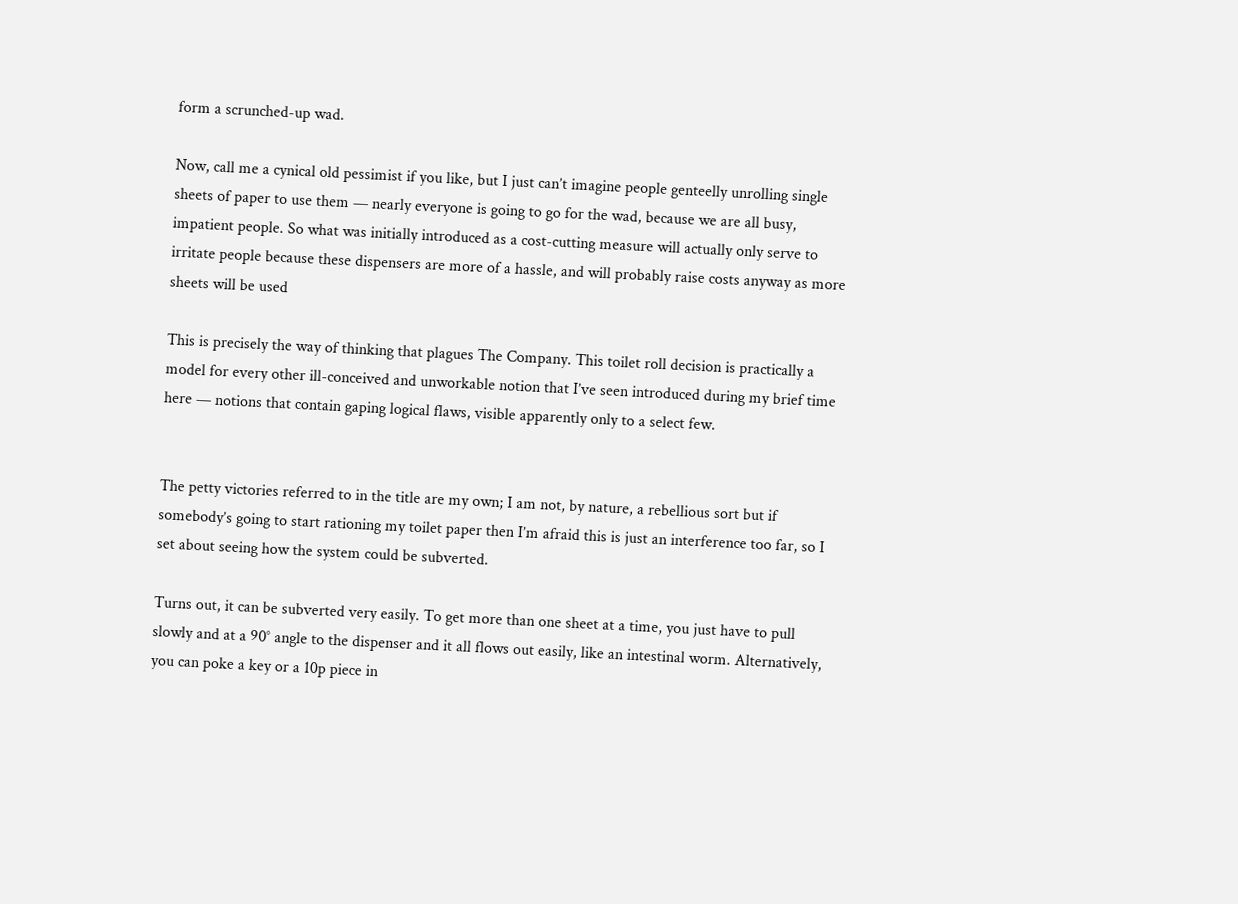form a scrunched-up wad.

Now, call me a cynical old pessimist if you like, but I just can’t imagine people genteelly unrolling single sheets of paper to use them — nearly everyone is going to go for the wad, because we are all busy, impatient people. So what was initially introduced as a cost-cutting measure will actually only serve to irritate people because these dispensers are more of a hassle, and will probably raise costs anyway as more sheets will be used

This is precisely the way of thinking that plagues The Company. This toilet roll decision is practically a model for every other ill-conceived and unworkable notion that I’ve seen introduced during my brief time here — notions that contain gaping logical flaws, visible apparently only to a select few.


The petty victories referred to in the title are my own; I am not, by nature, a rebellious sort but if somebody’s going to start rationing my toilet paper then I’m afraid this is just an interference too far, so I set about seeing how the system could be subverted.

Turns out, it can be subverted very easily. To get more than one sheet at a time, you just have to pull slowly and at a 90° angle to the dispenser and it all flows out easily, like an intestinal worm. Alternatively, you can poke a key or a 10p piece in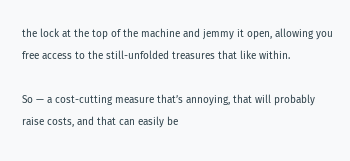the lock at the top of the machine and jemmy it open, allowing you free access to the still-unfolded treasures that like within.

So — a cost-cutting measure that’s annoying, that will probably raise costs, and that can easily be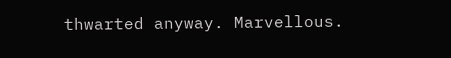thwarted anyway. Marvellous.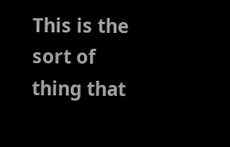This is the sort of thing that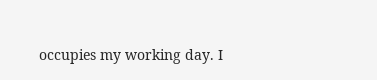occupies my working day. I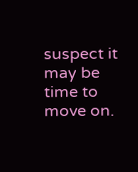suspect it may be time to move on.